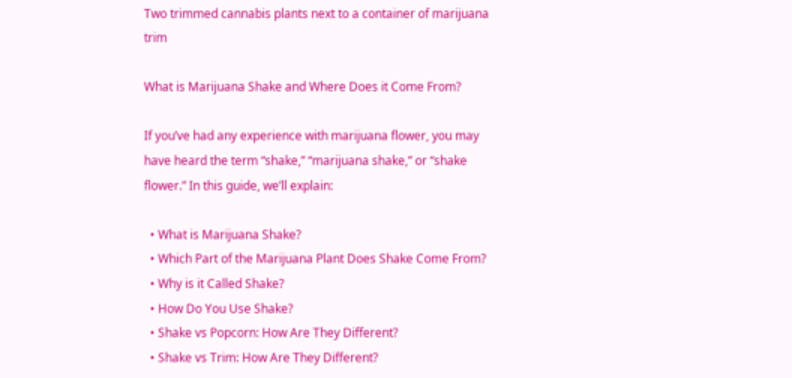Two trimmed cannabis plants next to a container of marijuana trim

What is Marijuana Shake and Where Does it Come From?

If you’ve had any experience with marijuana flower, you may have heard the term “shake,” “marijuana shake,” or “shake flower.” In this guide, we’ll explain:

  • What is Marijuana Shake?
  • Which Part of the Marijuana Plant Does Shake Come From?
  • Why is it Called Shake?
  • How Do You Use Shake?
  • Shake vs Popcorn: How Are They Different?
  • Shake vs Trim: How Are They Different?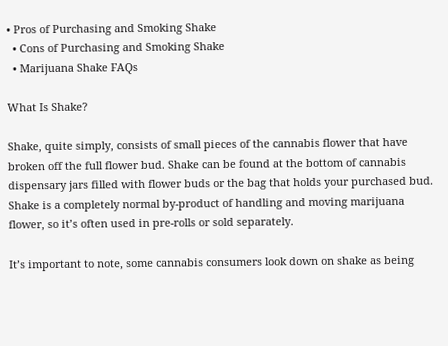• Pros of Purchasing and Smoking Shake
  • Cons of Purchasing and Smoking Shake
  • Marijuana Shake FAQs

What Is Shake?

Shake, quite simply, consists of small pieces of the cannabis flower that have broken off the full flower bud. Shake can be found at the bottom of cannabis dispensary jars filled with flower buds or the bag that holds your purchased bud. Shake is a completely normal by-product of handling and moving marijuana flower, so it’s often used in pre-rolls or sold separately.

It’s important to note, some cannabis consumers look down on shake as being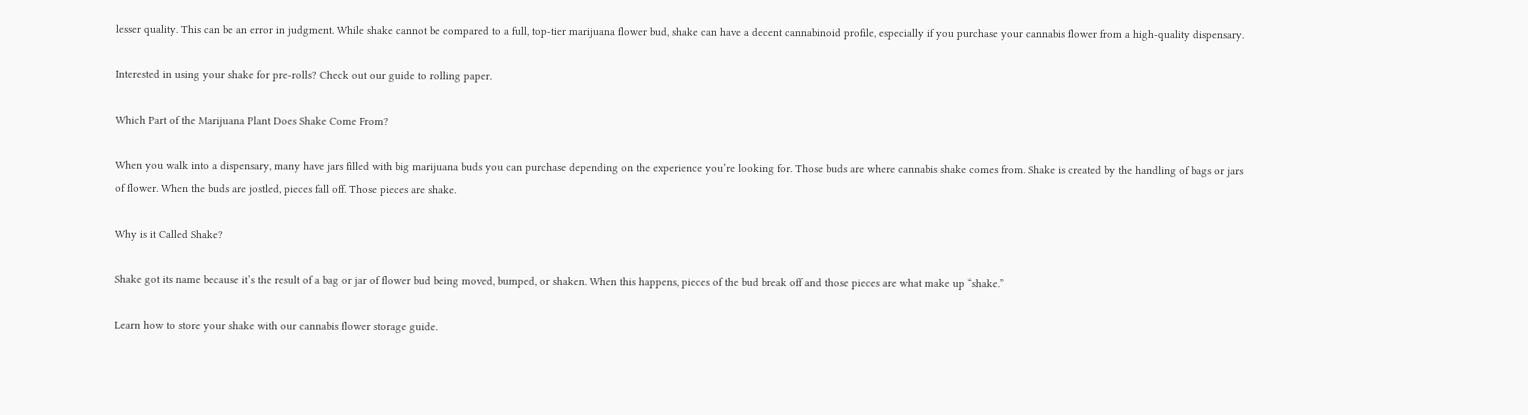lesser quality. This can be an error in judgment. While shake cannot be compared to a full, top-tier marijuana flower bud, shake can have a decent cannabinoid profile, especially if you purchase your cannabis flower from a high-quality dispensary.

Interested in using your shake for pre-rolls? Check out our guide to rolling paper.

Which Part of the Marijuana Plant Does Shake Come From?

When you walk into a dispensary, many have jars filled with big marijuana buds you can purchase depending on the experience you’re looking for. Those buds are where cannabis shake comes from. Shake is created by the handling of bags or jars of flower. When the buds are jostled, pieces fall off. Those pieces are shake.

Why is it Called Shake?

Shake got its name because it’s the result of a bag or jar of flower bud being moved, bumped, or shaken. When this happens, pieces of the bud break off and those pieces are what make up “shake.”

Learn how to store your shake with our cannabis flower storage guide.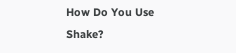How Do You Use Shake?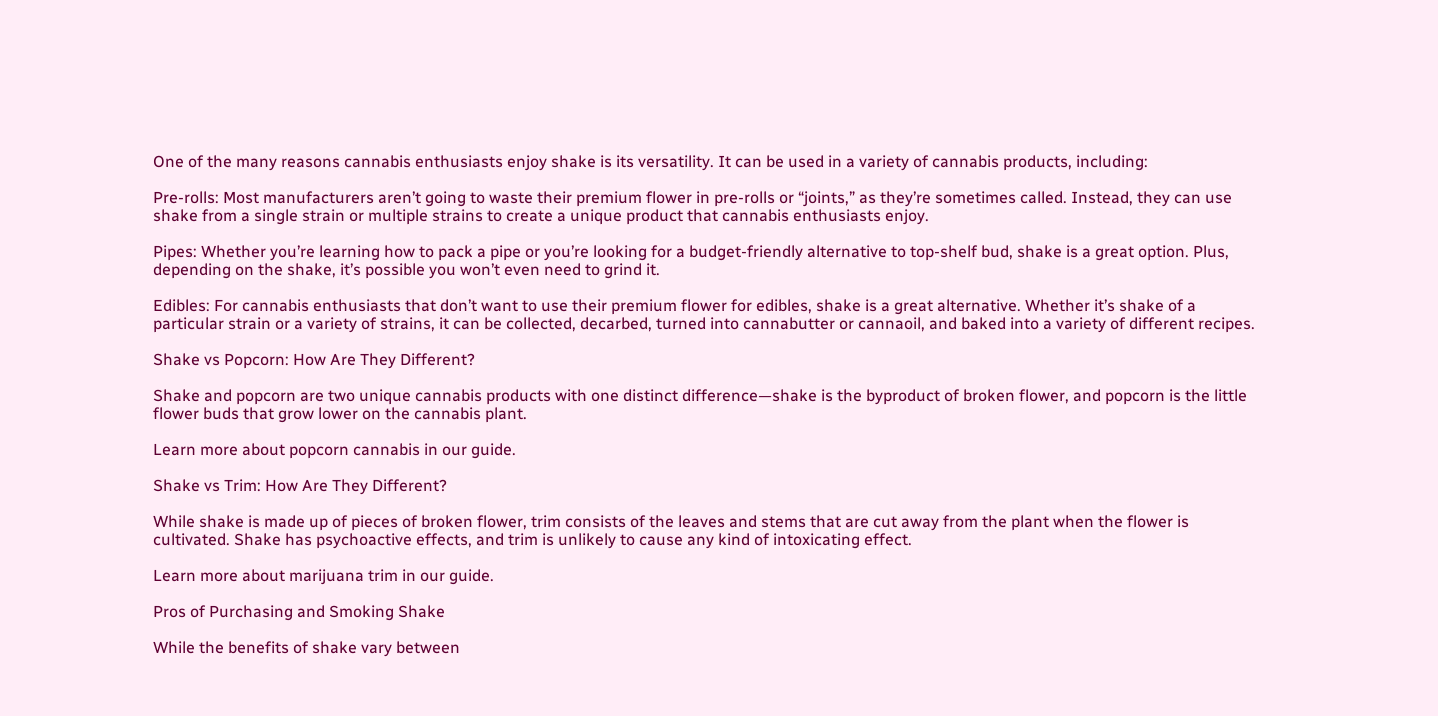One of the many reasons cannabis enthusiasts enjoy shake is its versatility. It can be used in a variety of cannabis products, including:

Pre-rolls: Most manufacturers aren’t going to waste their premium flower in pre-rolls or “joints,” as they’re sometimes called. Instead, they can use shake from a single strain or multiple strains to create a unique product that cannabis enthusiasts enjoy.

Pipes: Whether you’re learning how to pack a pipe or you’re looking for a budget-friendly alternative to top-shelf bud, shake is a great option. Plus, depending on the shake, it’s possible you won’t even need to grind it.

Edibles: For cannabis enthusiasts that don’t want to use their premium flower for edibles, shake is a great alternative. Whether it’s shake of a particular strain or a variety of strains, it can be collected, decarbed, turned into cannabutter or cannaoil, and baked into a variety of different recipes.

Shake vs Popcorn: How Are They Different?

Shake and popcorn are two unique cannabis products with one distinct difference—shake is the byproduct of broken flower, and popcorn is the little flower buds that grow lower on the cannabis plant.

Learn more about popcorn cannabis in our guide.

Shake vs Trim: How Are They Different?

While shake is made up of pieces of broken flower, trim consists of the leaves and stems that are cut away from the plant when the flower is cultivated. Shake has psychoactive effects, and trim is unlikely to cause any kind of intoxicating effect.

Learn more about marijuana trim in our guide.

Pros of Purchasing and Smoking Shake

While the benefits of shake vary between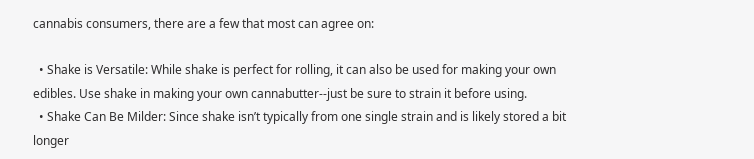cannabis consumers, there are a few that most can agree on:

  • Shake is Versatile: While shake is perfect for rolling, it can also be used for making your own edibles. Use shake in making your own cannabutter--just be sure to strain it before using.
  • Shake Can Be Milder: Since shake isn’t typically from one single strain and is likely stored a bit longer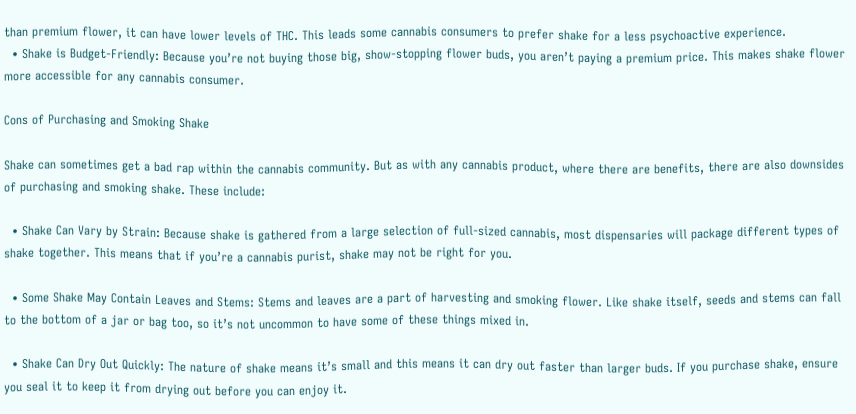than premium flower, it can have lower levels of THC. This leads some cannabis consumers to prefer shake for a less psychoactive experience.
  • Shake is Budget-Friendly: Because you’re not buying those big, show-stopping flower buds, you aren’t paying a premium price. This makes shake flower more accessible for any cannabis consumer.

Cons of Purchasing and Smoking Shake

Shake can sometimes get a bad rap within the cannabis community. But as with any cannabis product, where there are benefits, there are also downsides of purchasing and smoking shake. These include:

  • Shake Can Vary by Strain: Because shake is gathered from a large selection of full-sized cannabis, most dispensaries will package different types of shake together. This means that if you’re a cannabis purist, shake may not be right for you.

  • Some Shake May Contain Leaves and Stems: Stems and leaves are a part of harvesting and smoking flower. Like shake itself, seeds and stems can fall to the bottom of a jar or bag too, so it’s not uncommon to have some of these things mixed in.

  • Shake Can Dry Out Quickly: The nature of shake means it’s small and this means it can dry out faster than larger buds. If you purchase shake, ensure you seal it to keep it from drying out before you can enjoy it.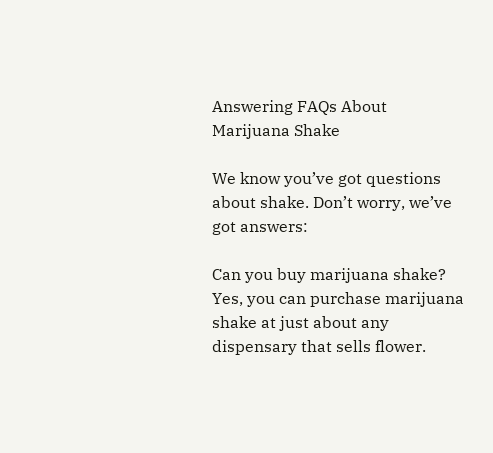Answering FAQs About Marijuana Shake

We know you’ve got questions about shake. Don’t worry, we’ve got answers:

Can you buy marijuana shake?
Yes, you can purchase marijuana shake at just about any dispensary that sells flower.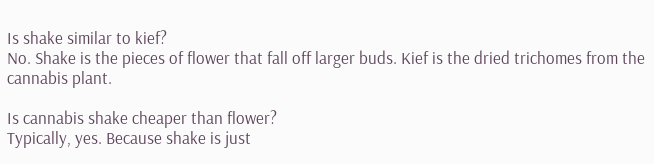Is shake similar to kief?
No. Shake is the pieces of flower that fall off larger buds. Kief is the dried trichomes from the cannabis plant.

Is cannabis shake cheaper than flower?
Typically, yes. Because shake is just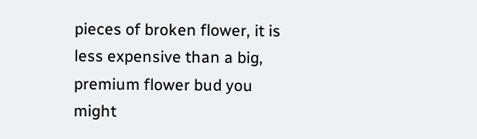pieces of broken flower, it is less expensive than a big, premium flower bud you might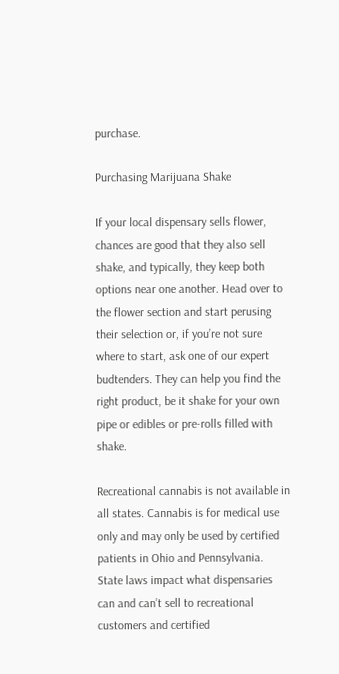purchase.

Purchasing Marijuana Shake

If your local dispensary sells flower, chances are good that they also sell shake, and typically, they keep both options near one another. Head over to the flower section and start perusing their selection or, if you’re not sure where to start, ask one of our expert budtenders. They can help you find the right product, be it shake for your own pipe or edibles or pre-rolls filled with shake.

Recreational cannabis is not available in all states. Cannabis is for medical use only and may only be used by certified patients in Ohio and Pennsylvania. State laws impact what dispensaries can and can’t sell to recreational customers and certified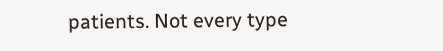patients. Not every type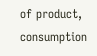of product, consumption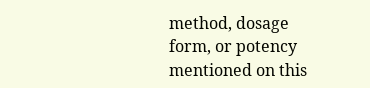method, dosage form, or potency mentioned on this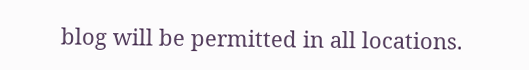blog will be permitted in all locations.